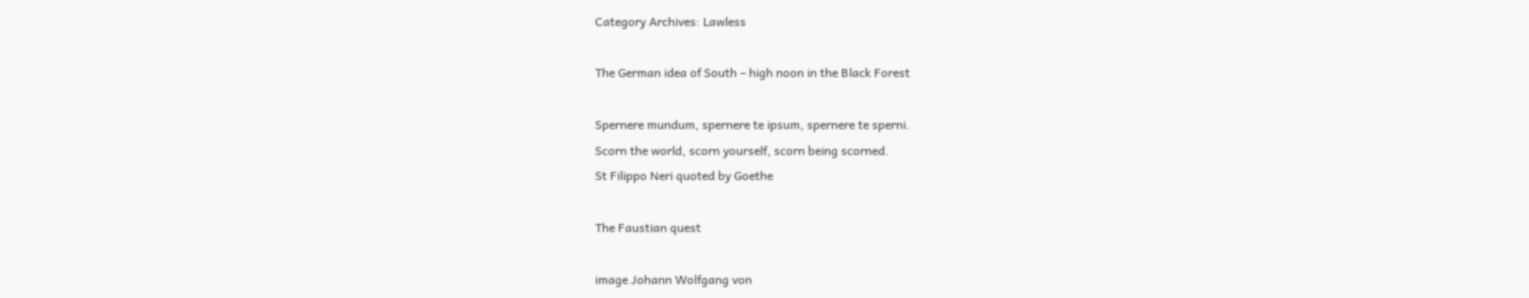Category Archives: Lawless

The German idea of South – high noon in the Black Forest

Spernere mundum, spernere te ipsum, spernere te sperni.
Scorn the world, scorn yourself, scorn being scorned.
St Filippo Neri quoted by Goethe

The Faustian quest

image Johann Wolfgang von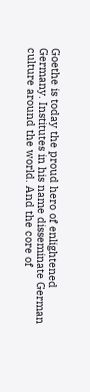Goethe is today the proud hero of enlightened Germany. Institutes in his name disseminate German culture around the world. And the core of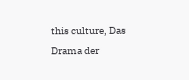this culture, Das Drama der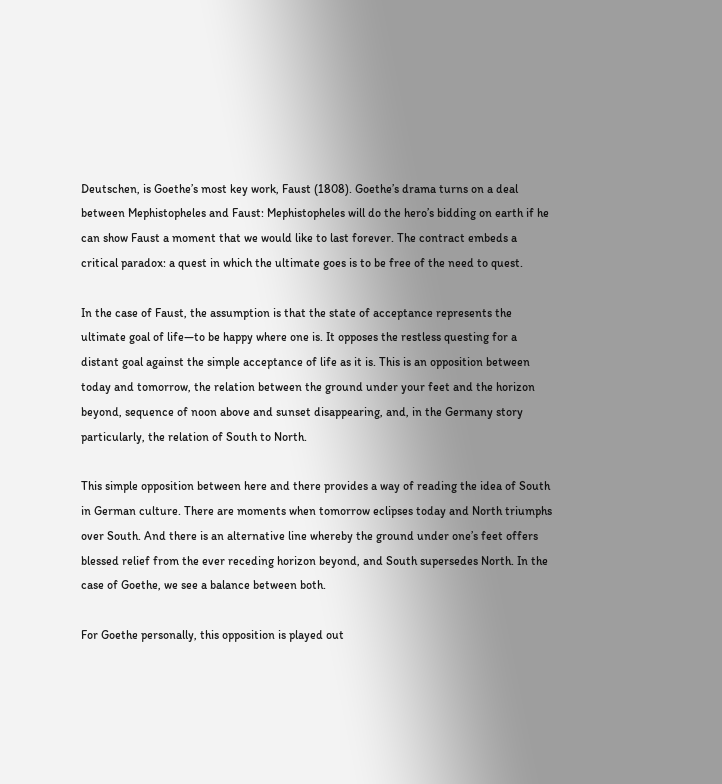Deutschen, is Goethe’s most key work, Faust (1808). Goethe’s drama turns on a deal between Mephistopheles and Faust: Mephistopheles will do the hero’s bidding on earth if he can show Faust a moment that we would like to last forever. The contract embeds a critical paradox: a quest in which the ultimate goes is to be free of the need to quest.

In the case of Faust, the assumption is that the state of acceptance represents the ultimate goal of life—to be happy where one is. It opposes the restless questing for a distant goal against the simple acceptance of life as it is. This is an opposition between today and tomorrow, the relation between the ground under your feet and the horizon beyond, sequence of noon above and sunset disappearing, and, in the Germany story particularly, the relation of South to North.

This simple opposition between here and there provides a way of reading the idea of South in German culture. There are moments when tomorrow eclipses today and North triumphs over South. And there is an alternative line whereby the ground under one’s feet offers blessed relief from the ever receding horizon beyond, and South supersedes North. In the case of Goethe, we see a balance between both.

For Goethe personally, this opposition is played out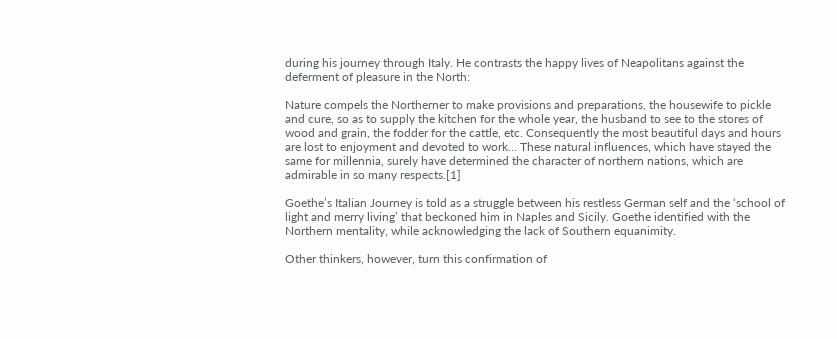during his journey through Italy. He contrasts the happy lives of Neapolitans against the deferment of pleasure in the North:

Nature compels the Northerner to make provisions and preparations, the housewife to pickle and cure, so as to supply the kitchen for the whole year, the husband to see to the stores of wood and grain, the fodder for the cattle, etc. Consequently the most beautiful days and hours are lost to enjoyment and devoted to work… These natural influences, which have stayed the same for millennia, surely have determined the character of northern nations, which are admirable in so many respects.[1]

Goethe’s Italian Journey is told as a struggle between his restless German self and the ‘school of light and merry living’ that beckoned him in Naples and Sicily. Goethe identified with the Northern mentality, while acknowledging the lack of Southern equanimity.

Other thinkers, however, turn this confirmation of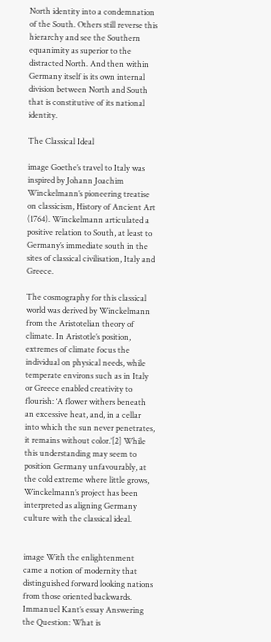North identity into a condemnation of the South. Others still reverse this hierarchy and see the Southern equanimity as superior to the distracted North. And then within Germany itself is its own internal division between North and South that is constitutive of its national identity.

The Classical Ideal

image Goethe’s travel to Italy was inspired by Johann Joachim Winckelmann’s pioneering treatise on classicism, History of Ancient Art (1764). Winckelmann articulated a positive relation to South, at least to Germany’s immediate south in the sites of classical civilisation, Italy and Greece.

The cosmography for this classical world was derived by Winckelmann from the Aristotelian theory of climate. In Aristotle’s position, extremes of climate focus the individual on physical needs, while temperate environs such as in Italy or Greece enabled creativity to flourish: ‘A flower withers beneath an excessive heat, and, in a cellar into which the sun never penetrates, it remains without color.’[2] While this understanding may seem to position Germany unfavourably, at the cold extreme where little grows, Winckelmann’s project has been interpreted as aligning Germany culture with the classical ideal.


image With the enlightenment came a notion of modernity that distinguished forward looking nations from those oriented backwards. Immanuel Kant’s essay Answering the Question: What is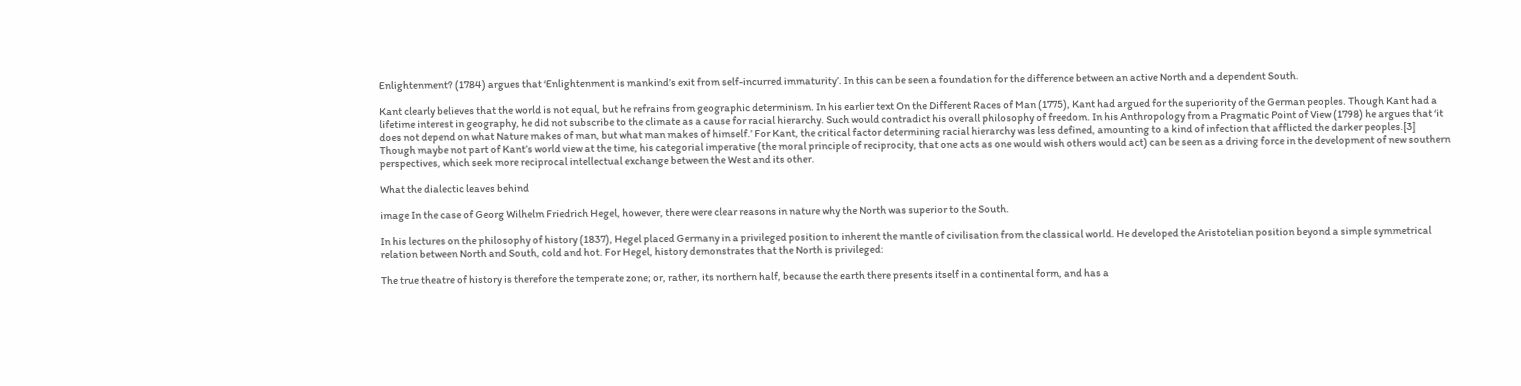Enlightenment? (1784) argues that ‘Enlightenment is mankind’s exit from self-incurred immaturity’. In this can be seen a foundation for the difference between an active North and a dependent South.

Kant clearly believes that the world is not equal, but he refrains from geographic determinism. In his earlier text On the Different Races of Man (1775), Kant had argued for the superiority of the German peoples. Though Kant had a lifetime interest in geography, he did not subscribe to the climate as a cause for racial hierarchy. Such would contradict his overall philosophy of freedom. In his Anthropology from a Pragmatic Point of View (1798) he argues that ‘it does not depend on what Nature makes of man, but what man makes of himself.’ For Kant, the critical factor determining racial hierarchy was less defined, amounting to a kind of infection that afflicted the darker peoples.[3] Though maybe not part of Kant’s world view at the time, his categorial imperative (the moral principle of reciprocity, that one acts as one would wish others would act) can be seen as a driving force in the development of new southern perspectives, which seek more reciprocal intellectual exchange between the West and its other.

What the dialectic leaves behind

image In the case of Georg Wilhelm Friedrich Hegel, however, there were clear reasons in nature why the North was superior to the South.

In his lectures on the philosophy of history (1837), Hegel placed Germany in a privileged position to inherent the mantle of civilisation from the classical world. He developed the Aristotelian position beyond a simple symmetrical relation between North and South, cold and hot. For Hegel, history demonstrates that the North is privileged:

The true theatre of history is therefore the temperate zone; or, rather, its northern half, because the earth there presents itself in a continental form, and has a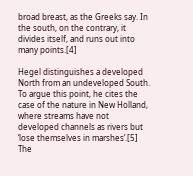broad breast, as the Greeks say. In the south, on the contrary, it divides itself, and runs out into many points.[4]

Hegel distinguishes a developed North from an undeveloped South. To argue this point, he cites the case of the nature in New Holland, where streams have not developed channels as rivers but ‘lose themselves in marshes’.[5] The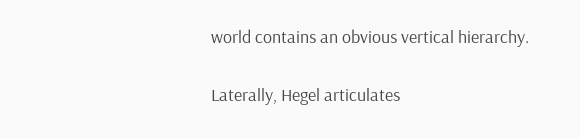world contains an obvious vertical hierarchy.

Laterally, Hegel articulates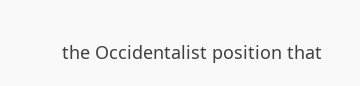the Occidentalist position that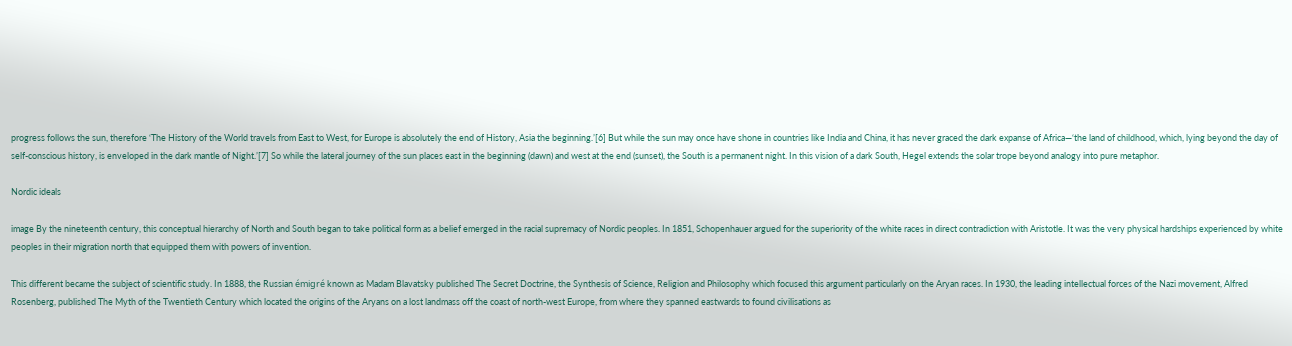progress follows the sun, therefore ‘The History of the World travels from East to West, for Europe is absolutely the end of History, Asia the beginning.’[6] But while the sun may once have shone in countries like India and China, it has never graced the dark expanse of Africa—‘the land of childhood, which, lying beyond the day of self-conscious history, is enveloped in the dark mantle of Night.’[7] So while the lateral journey of the sun places east in the beginning (dawn) and west at the end (sunset), the South is a permanent night. In this vision of a dark South, Hegel extends the solar trope beyond analogy into pure metaphor.

Nordic ideals

image By the nineteenth century, this conceptual hierarchy of North and South began to take political form as a belief emerged in the racial supremacy of Nordic peoples. In 1851, Schopenhauer argued for the superiority of the white races in direct contradiction with Aristotle. It was the very physical hardships experienced by white peoples in their migration north that equipped them with powers of invention.

This different became the subject of scientific study. In 1888, the Russian émigré known as Madam Blavatsky published The Secret Doctrine, the Synthesis of Science, Religion and Philosophy which focused this argument particularly on the Aryan races. In 1930, the leading intellectual forces of the Nazi movement, Alfred Rosenberg, published The Myth of the Twentieth Century which located the origins of the Aryans on a lost landmass off the coast of north-west Europe, from where they spanned eastwards to found civilisations as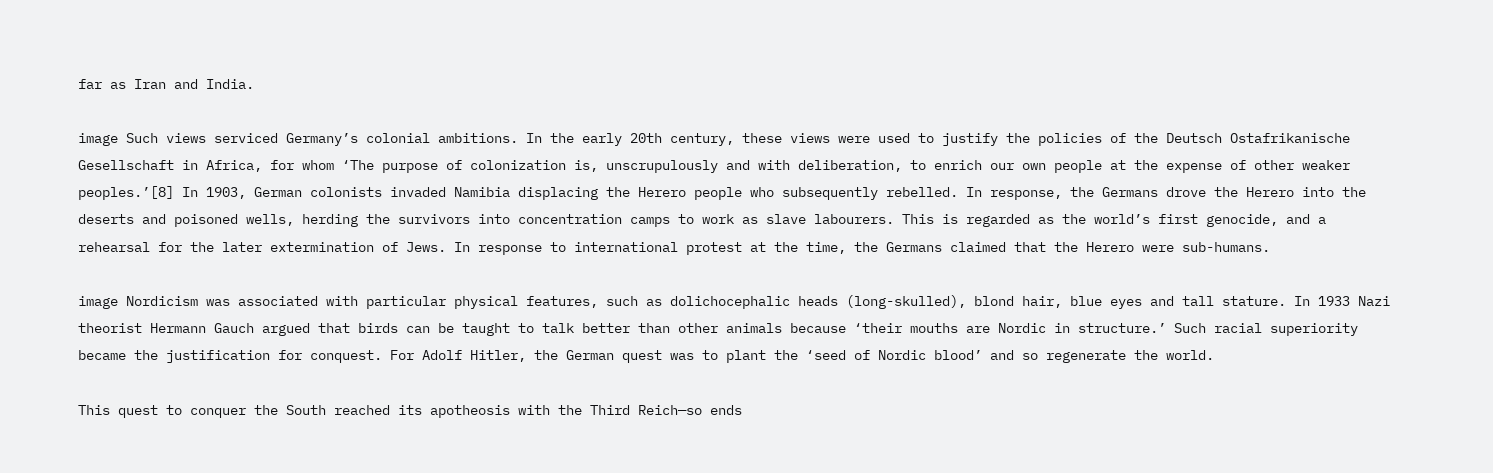far as Iran and India.

image Such views serviced Germany’s colonial ambitions. In the early 20th century, these views were used to justify the policies of the Deutsch Ostafrikanische Gesellschaft in Africa, for whom ‘The purpose of colonization is, unscrupulously and with deliberation, to enrich our own people at the expense of other weaker peoples.’[8] In 1903, German colonists invaded Namibia displacing the Herero people who subsequently rebelled. In response, the Germans drove the Herero into the deserts and poisoned wells, herding the survivors into concentration camps to work as slave labourers. This is regarded as the world’s first genocide, and a rehearsal for the later extermination of Jews. In response to international protest at the time, the Germans claimed that the Herero were sub-humans.

image Nordicism was associated with particular physical features, such as dolichocephalic heads (long-skulled), blond hair, blue eyes and tall stature. In 1933 Nazi theorist Hermann Gauch argued that birds can be taught to talk better than other animals because ‘their mouths are Nordic in structure.’ Such racial superiority became the justification for conquest. For Adolf Hitler, the German quest was to plant the ‘seed of Nordic blood’ and so regenerate the world.

This quest to conquer the South reached its apotheosis with the Third Reich—so ends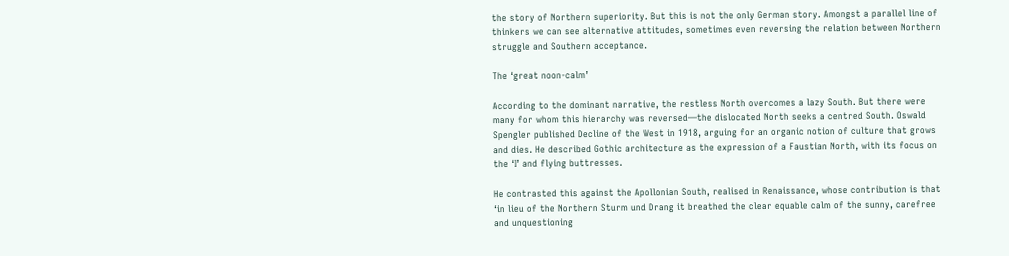the story of Northern superiority. But this is not the only German story. Amongst a parallel line of thinkers we can see alternative attitudes, sometimes even reversing the relation between Northern struggle and Southern acceptance.

The ‘great noon-calm’

According to the dominant narrative, the restless North overcomes a lazy South. But there were many for whom this hierarchy was reversed—the dislocated North seeks a centred South. Oswald Spengler published Decline of the West in 1918, arguing for an organic notion of culture that grows and dies. He described Gothic architecture as the expression of a Faustian North, with its focus on the ‘I’ and flying buttresses.

He contrasted this against the Apollonian South, realised in Renaissance, whose contribution is that ‘in lieu of the Northern Sturm und Drang it breathed the clear equable calm of the sunny, carefree and unquestioning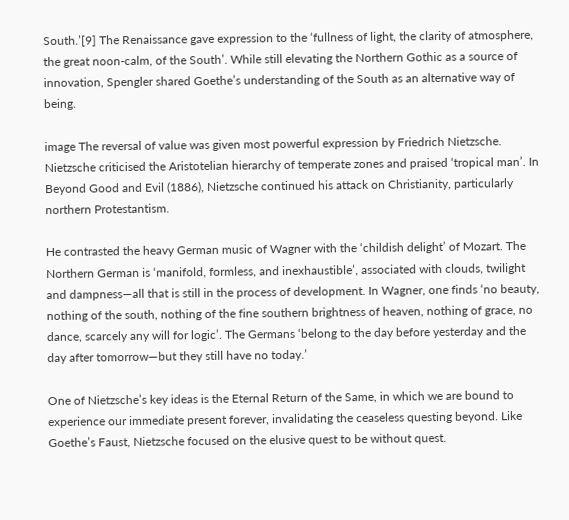South.’[9] The Renaissance gave expression to the ‘fullness of light, the clarity of atmosphere, the great noon-calm, of the South’. While still elevating the Northern Gothic as a source of innovation, Spengler shared Goethe’s understanding of the South as an alternative way of being.

image The reversal of value was given most powerful expression by Friedrich Nietzsche. Nietzsche criticised the Aristotelian hierarchy of temperate zones and praised ‘tropical man’. In Beyond Good and Evil (1886), Nietzsche continued his attack on Christianity, particularly northern Protestantism.

He contrasted the heavy German music of Wagner with the ‘childish delight’ of Mozart. The Northern German is ‘manifold, formless, and inexhaustible’, associated with clouds, twilight and dampness—all that is still in the process of development. In Wagner, one finds ‘no beauty, nothing of the south, nothing of the fine southern brightness of heaven, nothing of grace, no dance, scarcely any will for logic’. The Germans ‘belong to the day before yesterday and the day after tomorrow—but they still have no today.’

One of Nietzsche’s key ideas is the Eternal Return of the Same, in which we are bound to experience our immediate present forever, invalidating the ceaseless questing beyond. Like Goethe’s Faust, Nietzsche focused on the elusive quest to be without quest.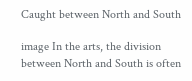Caught between North and South

image In the arts, the division between North and South is often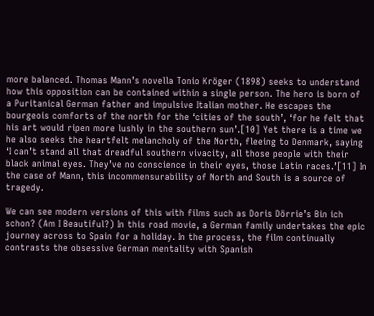more balanced. Thomas Mann’s novella Tonio Kröger (1898) seeks to understand how this opposition can be contained within a single person. The hero is born of a Puritanical German father and impulsive Italian mother. He escapes the bourgeois comforts of the north for the ‘cities of the south’, ‘for he felt that his art would ripen more lushly in the southern sun’.[10] Yet there is a time we he also seeks the heartfelt melancholy of the North, fleeing to Denmark, saying ‘I can’t stand all that dreadful southern vivacity, all those people with their black animal eyes. They’ve no conscience in their eyes, those Latin races.’[11] In the case of Mann, this incommensurability of North and South is a source of tragedy.

We can see modern versions of this with films such as Doris Dörrie’s Bin ich schon? (Am I Beautiful?) In this road movie, a German family undertakes the epic journey across to Spain for a holiday. In the process, the film continually contrasts the obsessive German mentality with Spanish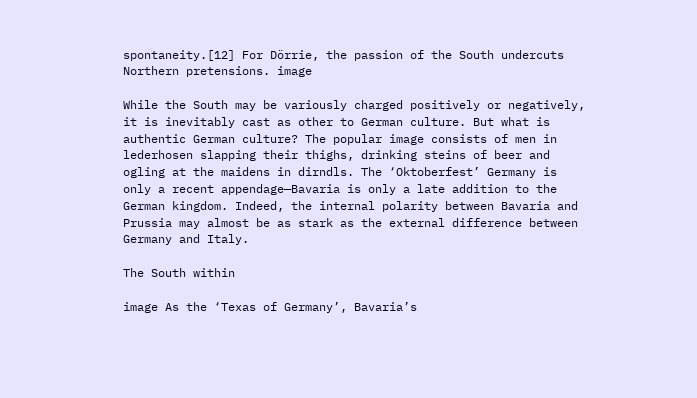spontaneity.[12] For Dörrie, the passion of the South undercuts Northern pretensions. image

While the South may be variously charged positively or negatively, it is inevitably cast as other to German culture. But what is authentic German culture? The popular image consists of men in lederhosen slapping their thighs, drinking steins of beer and ogling at the maidens in dirndls. The ‘Oktoberfest’ Germany is only a recent appendage—Bavaria is only a late addition to the German kingdom. Indeed, the internal polarity between Bavaria and Prussia may almost be as stark as the external difference between Germany and Italy.

The South within

image As the ‘Texas of Germany’, Bavaria’s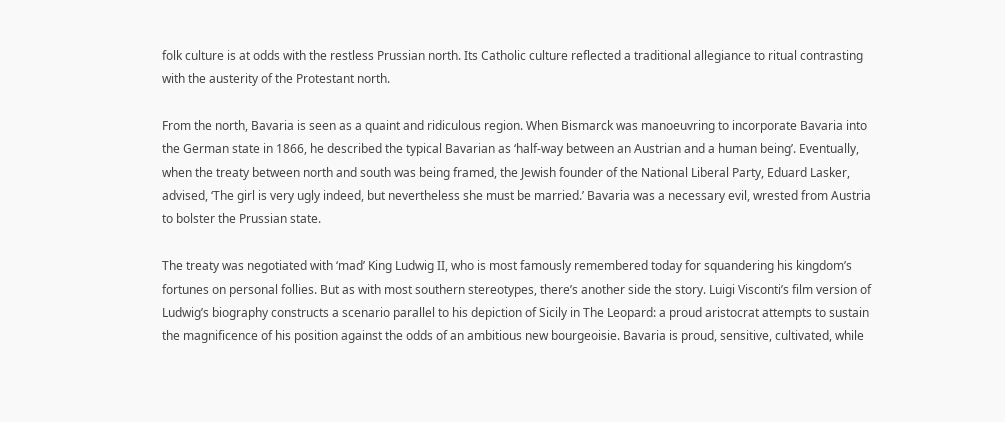folk culture is at odds with the restless Prussian north. Its Catholic culture reflected a traditional allegiance to ritual contrasting with the austerity of the Protestant north.

From the north, Bavaria is seen as a quaint and ridiculous region. When Bismarck was manoeuvring to incorporate Bavaria into the German state in 1866, he described the typical Bavarian as ‘half-way between an Austrian and a human being’. Eventually, when the treaty between north and south was being framed, the Jewish founder of the National Liberal Party, Eduard Lasker, advised, ‘The girl is very ugly indeed, but nevertheless she must be married.’ Bavaria was a necessary evil, wrested from Austria to bolster the Prussian state.

The treaty was negotiated with ‘mad’ King Ludwig II, who is most famously remembered today for squandering his kingdom’s fortunes on personal follies. But as with most southern stereotypes, there’s another side the story. Luigi Visconti’s film version of Ludwig’s biography constructs a scenario parallel to his depiction of Sicily in The Leopard: a proud aristocrat attempts to sustain the magnificence of his position against the odds of an ambitious new bourgeoisie. Bavaria is proud, sensitive, cultivated, while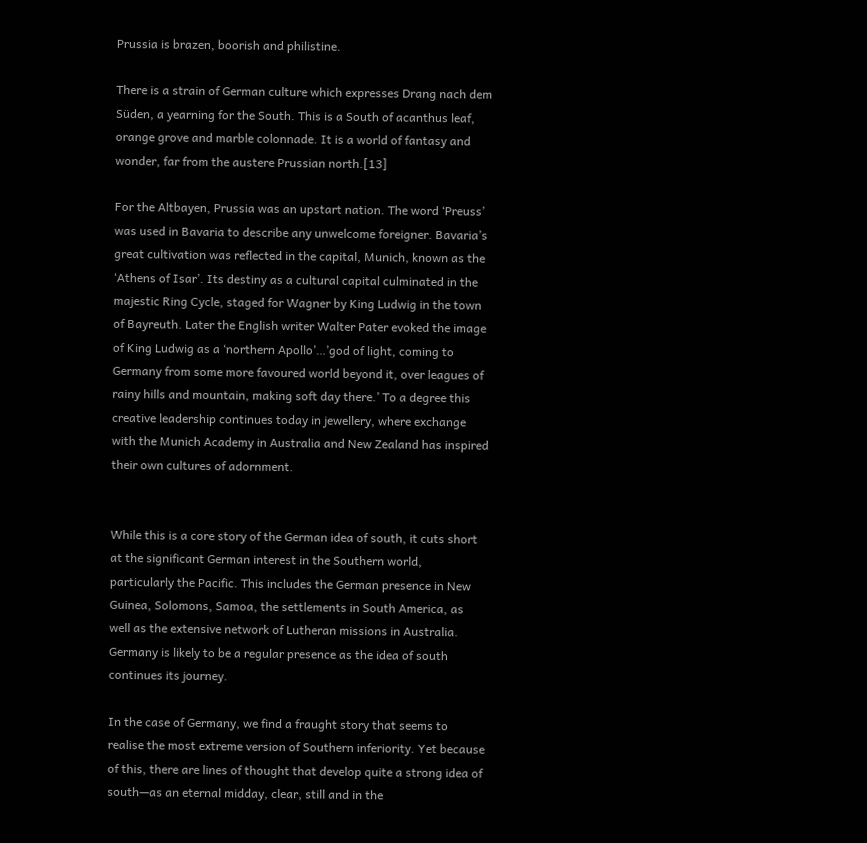Prussia is brazen, boorish and philistine.

There is a strain of German culture which expresses Drang nach dem Süden, a yearning for the South. This is a South of acanthus leaf, orange grove and marble colonnade. It is a world of fantasy and wonder, far from the austere Prussian north.[13]

For the Altbayen, Prussia was an upstart nation. The word ‘Preuss’ was used in Bavaria to describe any unwelcome foreigner. Bavaria’s great cultivation was reflected in the capital, Munich, known as the ‘Athens of Isar’. Its destiny as a cultural capital culminated in the majestic Ring Cycle, staged for Wagner by King Ludwig in the town of Bayreuth. Later the English writer Walter Pater evoked the image of King Ludwig as a ‘northern Apollo’…’god of light, coming to Germany from some more favoured world beyond it, over leagues of rainy hills and mountain, making soft day there.’ To a degree this creative leadership continues today in jewellery, where exchange with the Munich Academy in Australia and New Zealand has inspired their own cultures of adornment.


While this is a core story of the German idea of south, it cuts short at the significant German interest in the Southern world, particularly the Pacific. This includes the German presence in New Guinea, Solomons, Samoa, the settlements in South America, as well as the extensive network of Lutheran missions in Australia. Germany is likely to be a regular presence as the idea of south continues its journey.

In the case of Germany, we find a fraught story that seems to realise the most extreme version of Southern inferiority. Yet because of this, there are lines of thought that develop quite a strong idea of south—as an eternal midday, clear, still and in the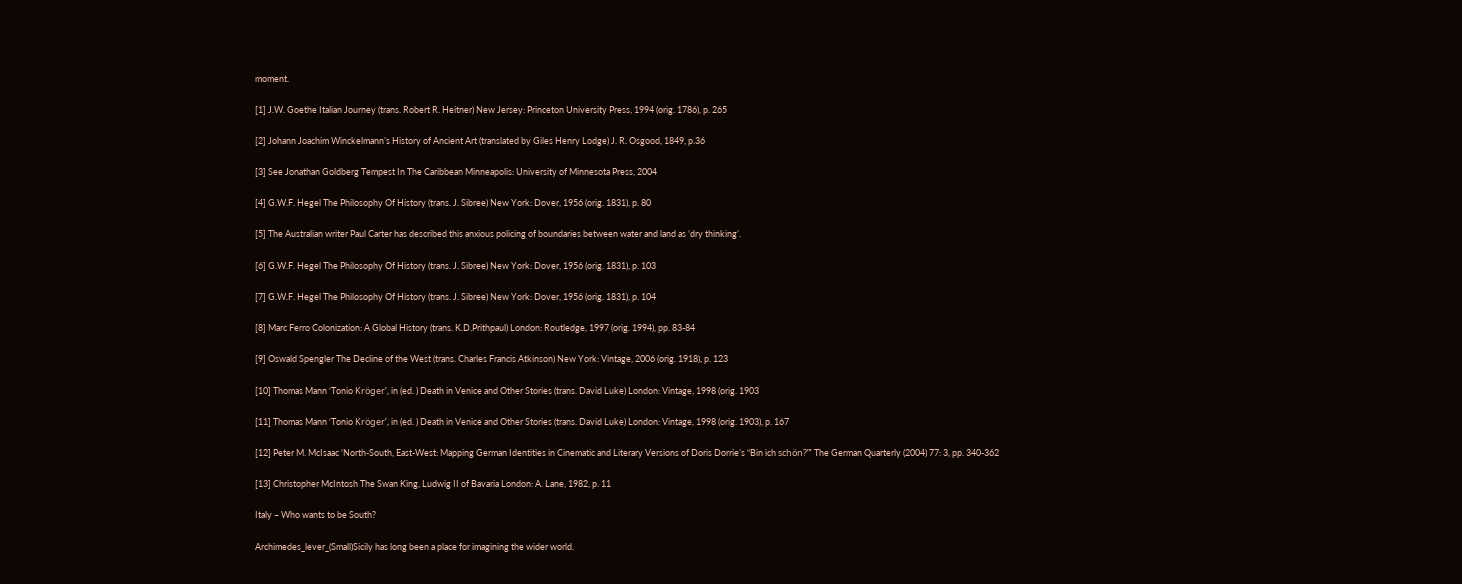moment.

[1] J.W. Goethe Italian Journey (trans. Robert R. Heitner) New Jersey: Princeton University Press, 1994 (orig. 1786), p. 265

[2] Johann Joachim Winckelmann’s History of Ancient Art (translated by Giles Henry Lodge) J. R. Osgood, 1849, p.36

[3] See Jonathan Goldberg Tempest In The Caribbean Minneapolis: University of Minnesota Press, 2004

[4] G.W.F. Hegel The Philosophy Of History (trans. J. Sibree) New York: Dover, 1956 (orig. 1831), p. 80

[5] The Australian writer Paul Carter has described this anxious policing of boundaries between water and land as ‘dry thinking’.

[6] G.W.F. Hegel The Philosophy Of History (trans. J. Sibree) New York: Dover, 1956 (orig. 1831), p. 103

[7] G.W.F. Hegel The Philosophy Of History (trans. J. Sibree) New York: Dover, 1956 (orig. 1831), p. 104

[8] Marc Ferro Colonization: A Global History (trans. K.D.Prithpaul) London: Routledge, 1997 (orig. 1994), pp. 83-84

[9] Oswald Spengler The Decline of the West (trans. Charles Francis Atkinson) New York: Vintage, 2006 (orig. 1918), p. 123

[10] Thomas Mann ‘Tonio Kröger’, in (ed. ) Death in Venice and Other Stories (trans. David Luke) London: Vintage, 1998 (orig. 1903

[11] Thomas Mann ‘Tonio Kröger’, in (ed. ) Death in Venice and Other Stories (trans. David Luke) London: Vintage, 1998 (orig. 1903), p. 167

[12] Peter M. McIsaac ‘North-South, East-West: Mapping German Identities in Cinematic and Literary Versions of Doris Dorrie’s “Bin ich schön?”’ The German Quarterly (2004) 77: 3, pp. 340-362

[13] Christopher McIntosh The Swan King, Ludwig II of Bavaria London: A. Lane, 1982, p. 11

Italy – Who wants to be South?

Archimedes_lever_(Small)Sicily has long been a place for imagining the wider world.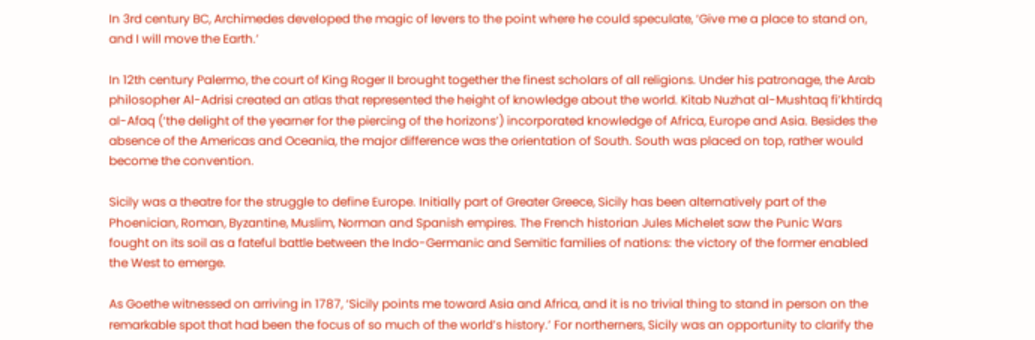In 3rd century BC, Archimedes developed the magic of levers to the point where he could speculate, ‘Give me a place to stand on, and I will move the Earth.’

In 12th century Palermo, the court of King Roger II brought together the finest scholars of all religions. Under his patronage, the Arab philosopher Al-Adrisi created an atlas that represented the height of knowledge about the world. Kitab Nuzhat al-Mushtaq fi’khtirdq al-Afaq (‘the delight of the yearner for the piercing of the horizons’) incorporated knowledge of Africa, Europe and Asia. Besides the absence of the Americas and Oceania, the major difference was the orientation of South. South was placed on top, rather would become the convention.

Sicily was a theatre for the struggle to define Europe. Initially part of Greater Greece, Sicily has been alternatively part of the Phoenician, Roman, Byzantine, Muslim, Norman and Spanish empires. The French historian Jules Michelet saw the Punic Wars fought on its soil as a fateful battle between the Indo-Germanic and Semitic families of nations: the victory of the former enabled the West to emerge.

As Goethe witnessed on arriving in 1787, ‘Sicily points me toward Asia and Africa, and it is no trivial thing to stand in person on the remarkable spot that had been the focus of so much of the world’s history.’ For northerners, Sicily was an opportunity to clarify the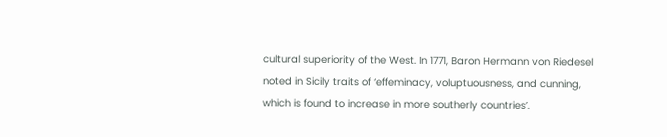cultural superiority of the West. In 1771, Baron Hermann von Riedesel noted in Sicily traits of ‘effeminacy, voluptuousness, and cunning, which is found to increase in more southerly countries’.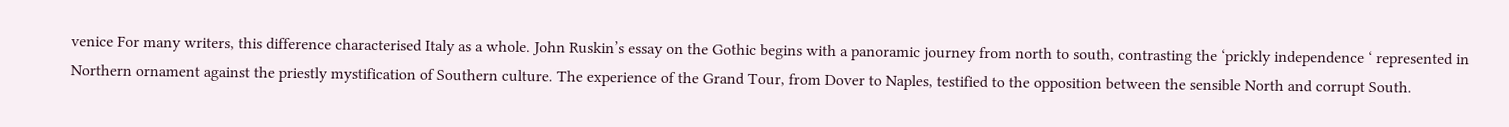venice For many writers, this difference characterised Italy as a whole. John Ruskin’s essay on the Gothic begins with a panoramic journey from north to south, contrasting the ‘prickly independence ‘ represented in Northern ornament against the priestly mystification of Southern culture. The experience of the Grand Tour, from Dover to Naples, testified to the opposition between the sensible North and corrupt South.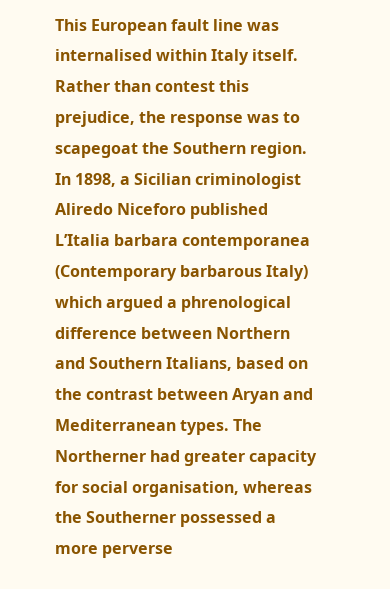This European fault line was internalised within Italy itself. Rather than contest this prejudice, the response was to scapegoat the Southern region. In 1898, a Sicilian criminologist Aliredo Niceforo published L’Italia barbara contemporanea (Contemporary barbarous Italy) which argued a phrenological difference between Northern and Southern Italians, based on the contrast between Aryan and Mediterranean types. The Northerner had greater capacity for social organisation, whereas the Southerner possessed a more perverse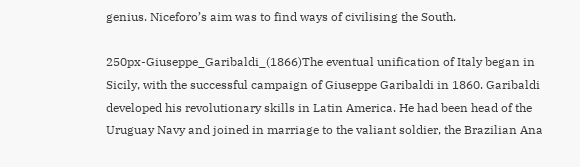genius. Niceforo’s aim was to find ways of civilising the South.

250px-Giuseppe_Garibaldi_(1866)The eventual unification of Italy began in Sicily, with the successful campaign of Giuseppe Garibaldi in 1860. Garibaldi developed his revolutionary skills in Latin America. He had been head of the Uruguay Navy and joined in marriage to the valiant soldier, the Brazilian Ana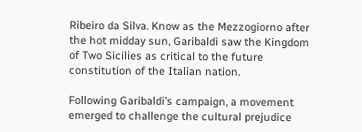Ribeiro da Silva. Know as the Mezzogiorno after the hot midday sun, Garibaldi saw the Kingdom of Two Sicilies as critical to the future constitution of the Italian nation.

Following Garibaldi’s campaign, a movement emerged to challenge the cultural prejudice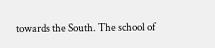towards the South. The school of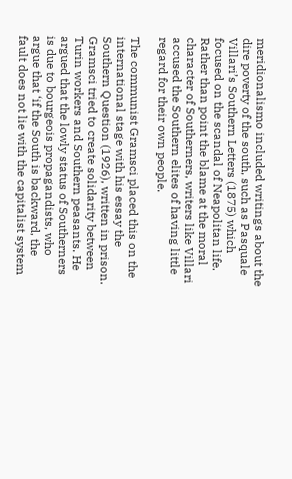meridionalismo included writings about the dire poverty of the south, such as Pasquale Villari’s Southern Letters (1875) which focused on the scandal of Neapolitan life. Rather than point the blame at the moral character of Southerners, writers like Villari accused the Southern elites of having little regard for their own people.

The communist Gramsci placed this on the international stage with his essay the Southern Question (1926), written in prison. Gramsci tried to create solidarity between Turin workers and Southern peasants. He argued that the lowly status of Southerners is due to bourgeois propagandists, who argue that ‘if the South is backward, the fault does not lie with the capitalist system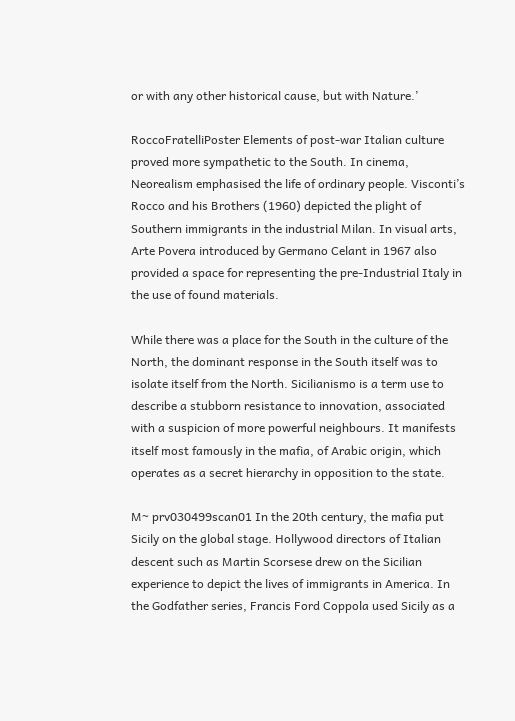or with any other historical cause, but with Nature.’

RoccoFratelliPoster Elements of post-war Italian culture proved more sympathetic to the South. In cinema, Neorealism emphasised the life of ordinary people. Visconti’s Rocco and his Brothers (1960) depicted the plight of Southern immigrants in the industrial Milan. In visual arts, Arte Povera introduced by Germano Celant in 1967 also provided a space for representing the pre-Industrial Italy in the use of found materials.

While there was a place for the South in the culture of the North, the dominant response in the South itself was to isolate itself from the North. Sicilianismo is a term use to describe a stubborn resistance to innovation, associated with a suspicion of more powerful neighbours. It manifests itself most famously in the mafia, of Arabic origin, which operates as a secret hierarchy in opposition to the state.

M~ prv030499scan01 In the 20th century, the mafia put Sicily on the global stage. Hollywood directors of Italian descent such as Martin Scorsese drew on the Sicilian experience to depict the lives of immigrants in America. In the Godfather series, Francis Ford Coppola used Sicily as a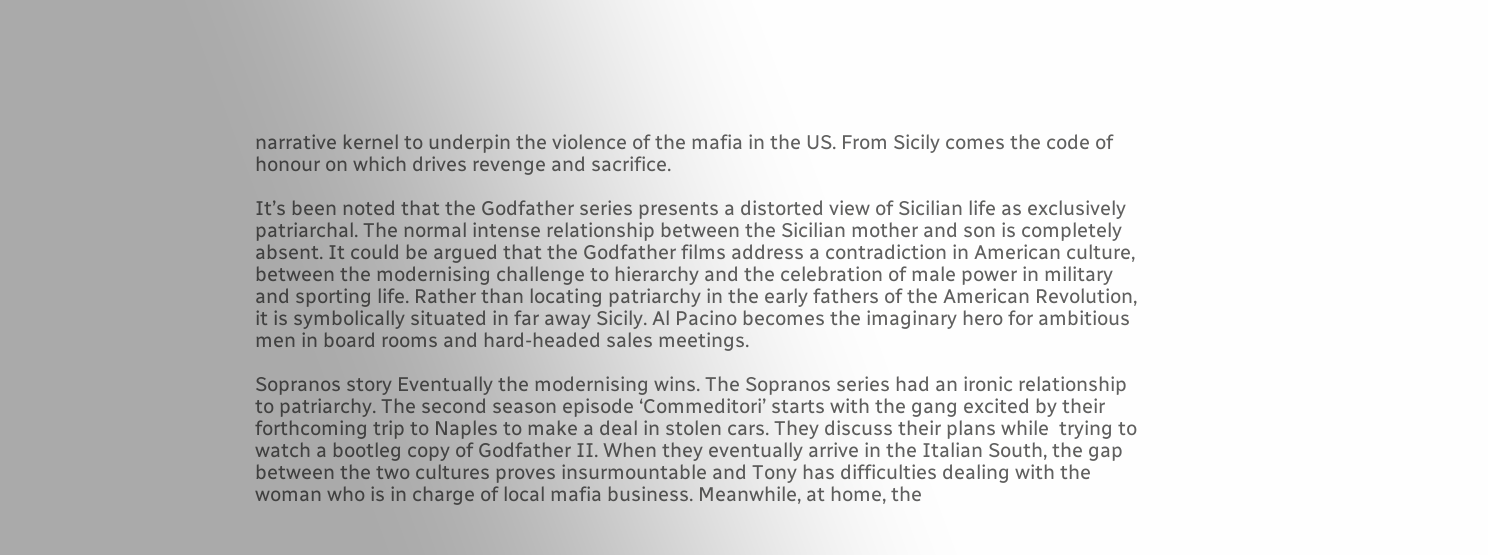narrative kernel to underpin the violence of the mafia in the US. From Sicily comes the code of honour on which drives revenge and sacrifice.

It’s been noted that the Godfather series presents a distorted view of Sicilian life as exclusively patriarchal. The normal intense relationship between the Sicilian mother and son is completely absent. It could be argued that the Godfather films address a contradiction in American culture, between the modernising challenge to hierarchy and the celebration of male power in military and sporting life. Rather than locating patriarchy in the early fathers of the American Revolution, it is symbolically situated in far away Sicily. Al Pacino becomes the imaginary hero for ambitious men in board rooms and hard-headed sales meetings.

Sopranos story Eventually the modernising wins. The Sopranos series had an ironic relationship to patriarchy. The second season episode ‘Commeditori’ starts with the gang excited by their forthcoming trip to Naples to make a deal in stolen cars. They discuss their plans while  trying to watch a bootleg copy of Godfather II. When they eventually arrive in the Italian South, the gap between the two cultures proves insurmountable and Tony has difficulties dealing with the woman who is in charge of local mafia business. Meanwhile, at home, the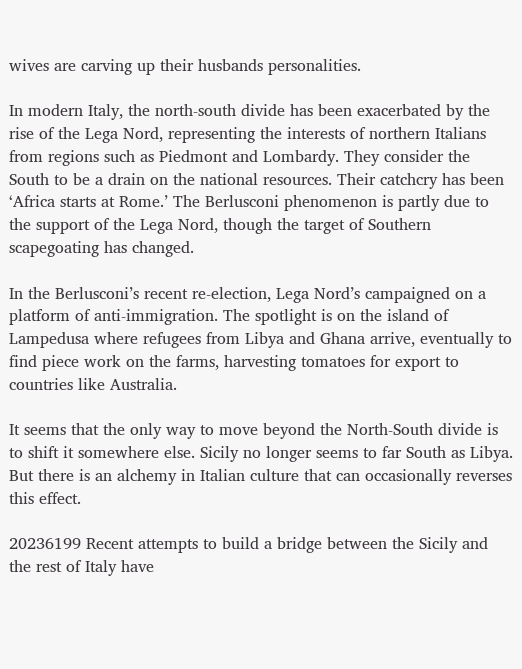wives are carving up their husbands personalities.

In modern Italy, the north-south divide has been exacerbated by the rise of the Lega Nord, representing the interests of northern Italians from regions such as Piedmont and Lombardy. They consider the South to be a drain on the national resources. Their catchcry has been ‘Africa starts at Rome.’ The Berlusconi phenomenon is partly due to the support of the Lega Nord, though the target of Southern scapegoating has changed.

In the Berlusconi’s recent re-election, Lega Nord’s campaigned on a platform of anti-immigration. The spotlight is on the island of Lampedusa where refugees from Libya and Ghana arrive, eventually to find piece work on the farms, harvesting tomatoes for export to countries like Australia.

It seems that the only way to move beyond the North-South divide is to shift it somewhere else. Sicily no longer seems to far South as Libya. But there is an alchemy in Italian culture that can occasionally reverses this effect.

20236199 Recent attempts to build a bridge between the Sicily and the rest of Italy have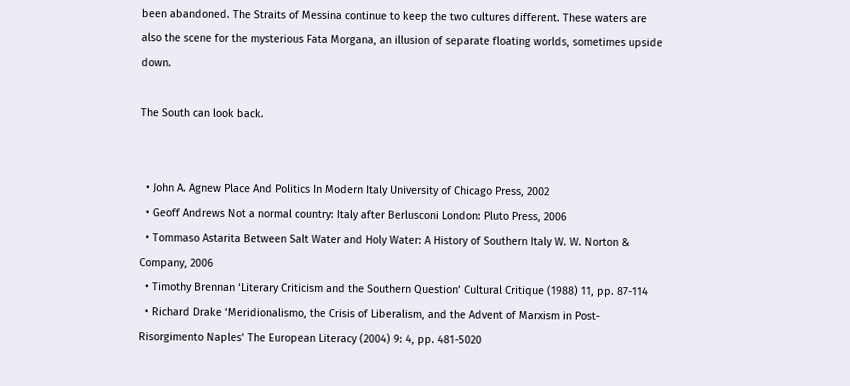been abandoned. The Straits of Messina continue to keep the two cultures different. These waters are also the scene for the mysterious Fata Morgana, an illusion of separate floating worlds, sometimes upside down.

The South can look back.


  • John A. Agnew Place And Politics In Modern Italy University of Chicago Press, 2002
  • Geoff Andrews Not a normal country: Italy after Berlusconi London: Pluto Press, 2006
  • Tommaso Astarita Between Salt Water and Holy Water: A History of Southern Italy W. W. Norton & Company, 2006
  • Timothy Brennan ‘Literary Criticism and the Southern Question’ Cultural Critique (1988) 11, pp. 87-114
  • Richard Drake ‘Meridionalismo, the Crisis of Liberalism, and the Advent of Marxism in Post-Risorgimento Naples’ The European Literacy (2004) 9: 4, pp. 481-5020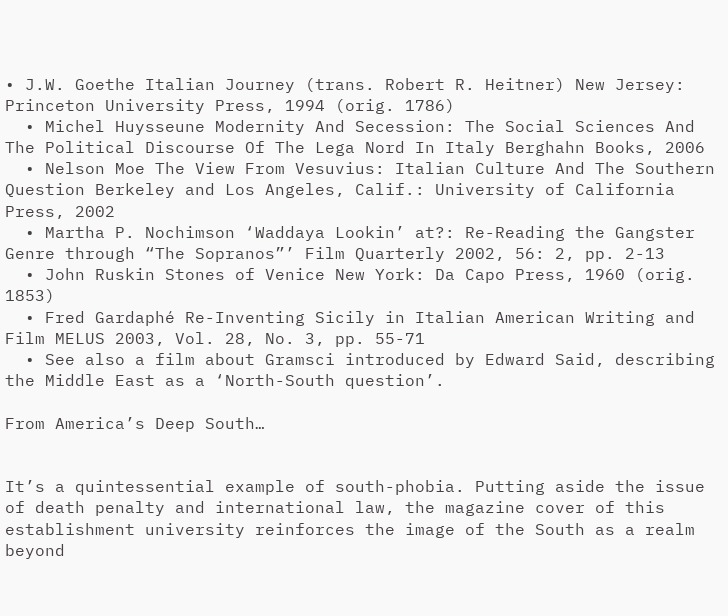• J.W. Goethe Italian Journey (trans. Robert R. Heitner) New Jersey: Princeton University Press, 1994 (orig. 1786)
  • Michel Huysseune Modernity And Secession: The Social Sciences And The Political Discourse Of The Lega Nord In Italy Berghahn Books, 2006
  • Nelson Moe The View From Vesuvius: Italian Culture And The Southern Question Berkeley and Los Angeles, Calif.: University of California Press, 2002
  • Martha P. Nochimson ‘Waddaya Lookin’ at?: Re-Reading the Gangster Genre through “The Sopranos”’ Film Quarterly 2002, 56: 2, pp. 2-13
  • John Ruskin Stones of Venice New York: Da Capo Press, 1960 (orig. 1853)
  • Fred Gardaphé Re-Inventing Sicily in Italian American Writing and Film MELUS 2003, Vol. 28, No. 3, pp. 55-71
  • See also a film about Gramsci introduced by Edward Said, describing the Middle East as a ‘North-South question’.

From America’s Deep South…


It’s a quintessential example of south-phobia. Putting aside the issue of death penalty and international law, the magazine cover of this establishment university reinforces the image of the South as a realm beyond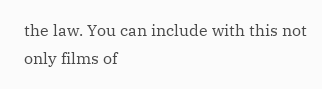the law. You can include with this not only films of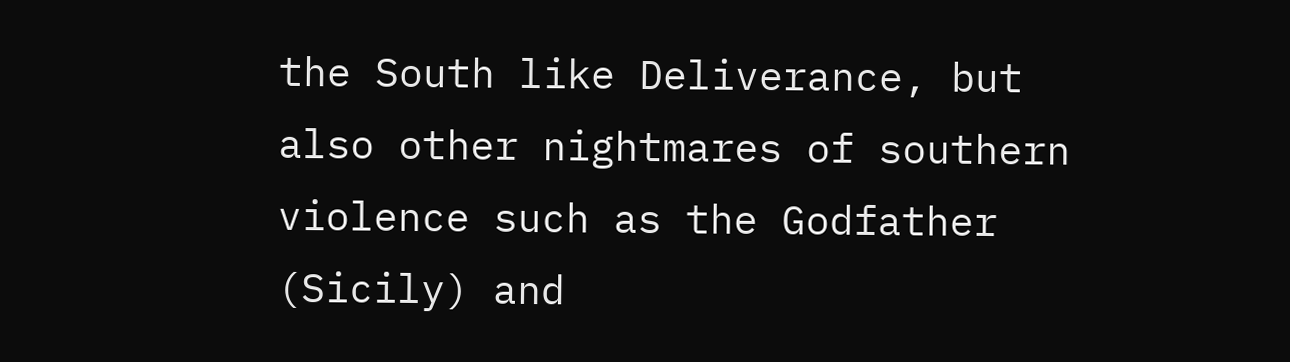the South like Deliverance, but also other nightmares of southern violence such as the Godfather (Sicily) and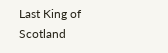Last King of Scotland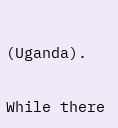(Uganda).

While there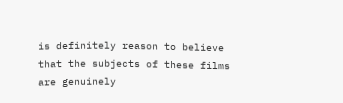is definitely reason to believe that the subjects of these films are genuinely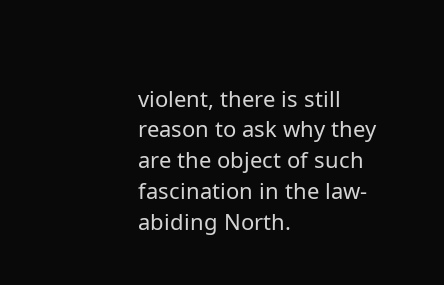violent, there is still reason to ask why they are the object of such fascination in the law-abiding North.